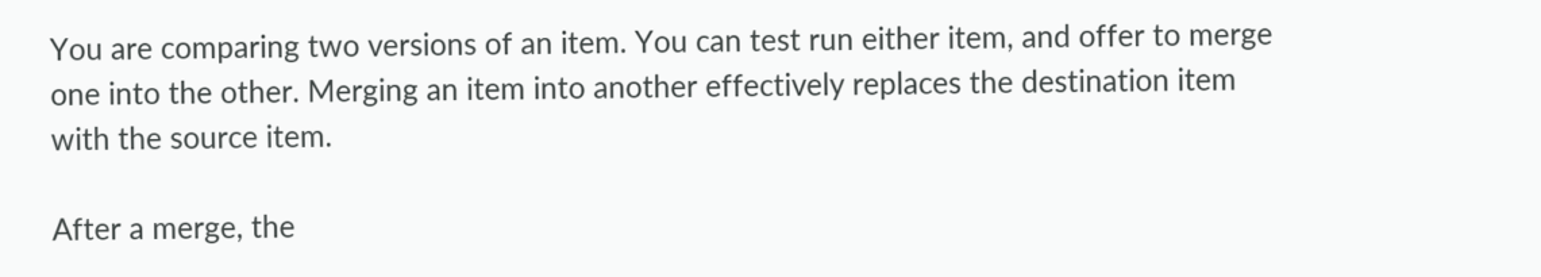You are comparing two versions of an item. You can test run either item, and offer to merge one into the other. Merging an item into another effectively replaces the destination item with the source item.

After a merge, the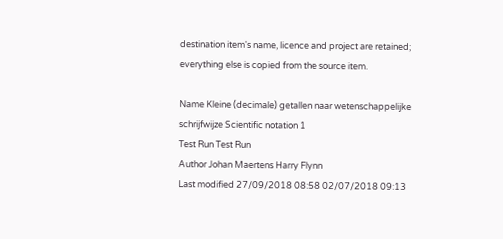destination item's name, licence and project are retained; everything else is copied from the source item.

Name Kleine (decimale) getallen naar wetenschappelijke schrijfwijze Scientific notation 1
Test Run Test Run
Author Johan Maertens Harry Flynn
Last modified 27/09/2018 08:58 02/07/2018 09:13